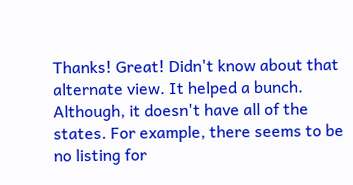Thanks! Great! Didn't know about that alternate view. It helped a bunch. Although, it doesn't have all of the states. For example, there seems to be no listing for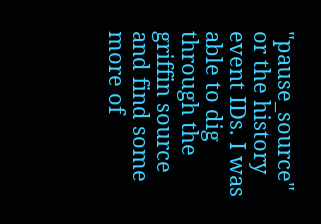"pause_source" or the history event IDs. I was able to dig through the griffin source and find some more of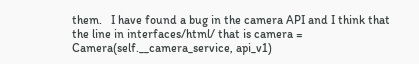them.   I have found a bug in the camera API and I think that the line in interfaces/html/ that is camera = Camera(self.__camera_service, api_v1)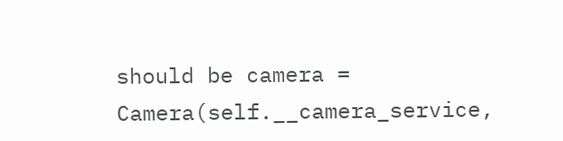should be camera = Camera(self.__camera_service,